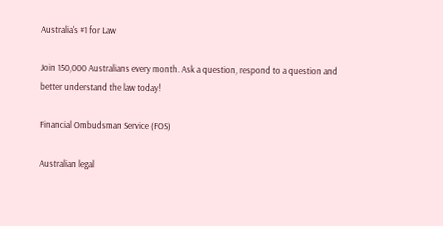Australia's #1 for Law

Join 150,000 Australians every month. Ask a question, respond to a question and better understand the law today!

Financial Ombudsman Service (FOS)

Australian legal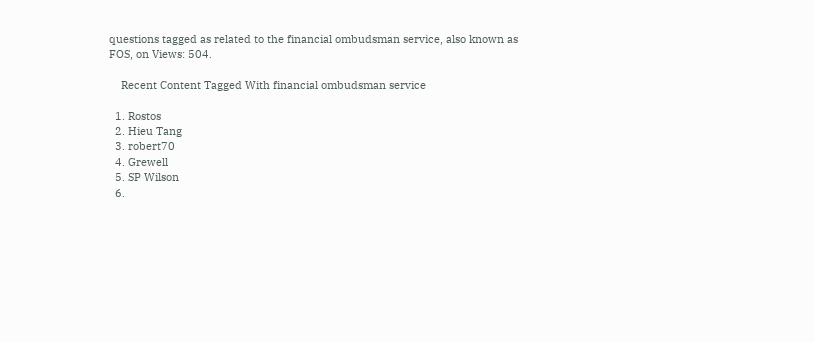questions tagged as related to the financial ombudsman service, also known as FOS, on Views: 504.

    Recent Content Tagged With financial ombudsman service

  1. Rostos
  2. Hieu Tang
  3. robert70
  4. Grewell
  5. SP Wilson
  6.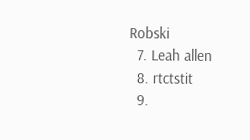Robski
  7. Leah allen
  8. rtctstit
  9.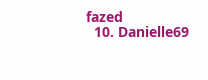fazed
  10. Danielle69